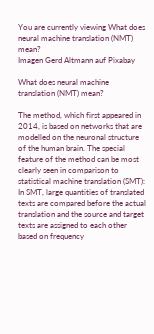You are currently viewing What does neural machine translation (NMT) mean?
Imagen Gerd Altmann auf Pixabay

What does neural machine translation (NMT) mean?

The method, which first appeared in 2014, is based on networks that are modelled on the neuronal structure of the human brain. The special feature of the method can be most clearly seen in comparison to statistical machine translation (SMT): In SMT, large quantities of translated texts are compared before the actual translation and the source and target texts are assigned to each other based on frequency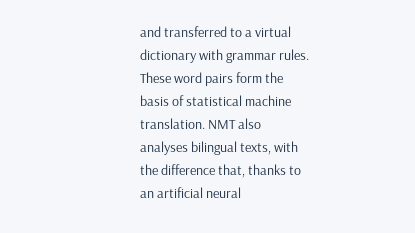and transferred to a virtual dictionary with grammar rules. These word pairs form the basis of statistical machine translation. NMT also analyses bilingual texts, with the difference that, thanks to an artificial neural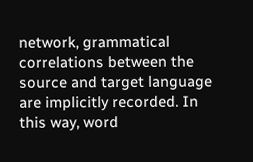network, grammatical correlations between the source and target language are implicitly recorded. In this way, word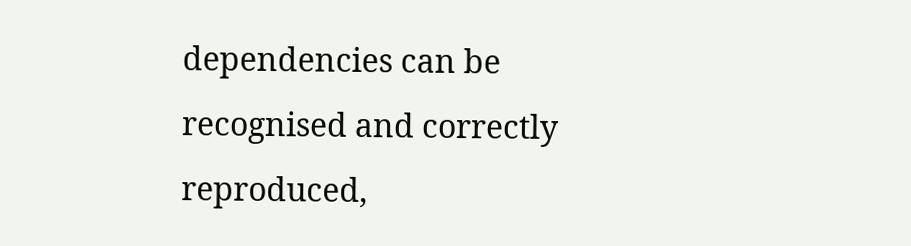dependencies can be recognised and correctly reproduced,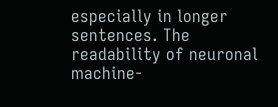especially in longer sentences. The readability of neuronal machine-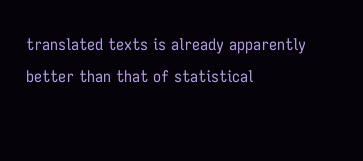translated texts is already apparently better than that of statistical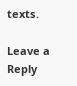texts.

Leave a Reply